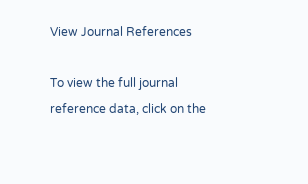View Journal References

To view the full journal reference data, click on the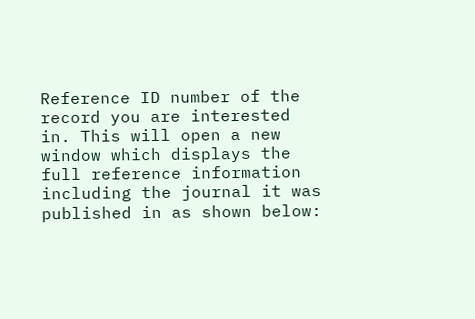Reference ID number of the record you are interested in. This will open a new window which displays the full reference information including the journal it was published in as shown below: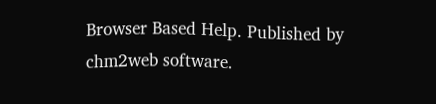Browser Based Help. Published by chm2web software.